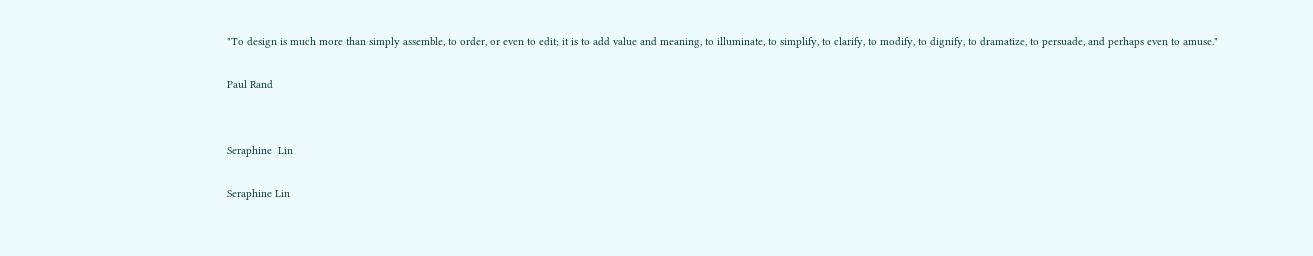"To design is much more than simply assemble, to order, or even to edit; it is to add value and meaning, to illuminate, to simplify, to clarify, to modify, to dignify, to dramatize, to persuade, and perhaps even to amuse."

Paul Rand


Seraphine  Lin

Seraphine Lin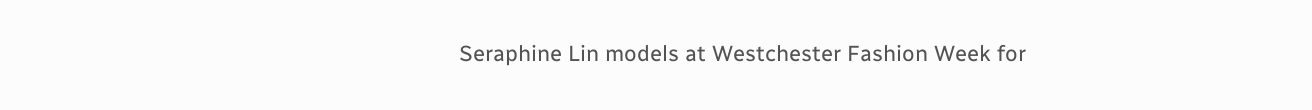Seraphine Lin models at Westchester Fashion Week for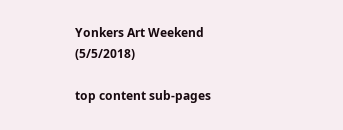Yonkers Art Weekend (5/5/2018)

top content sub-pages